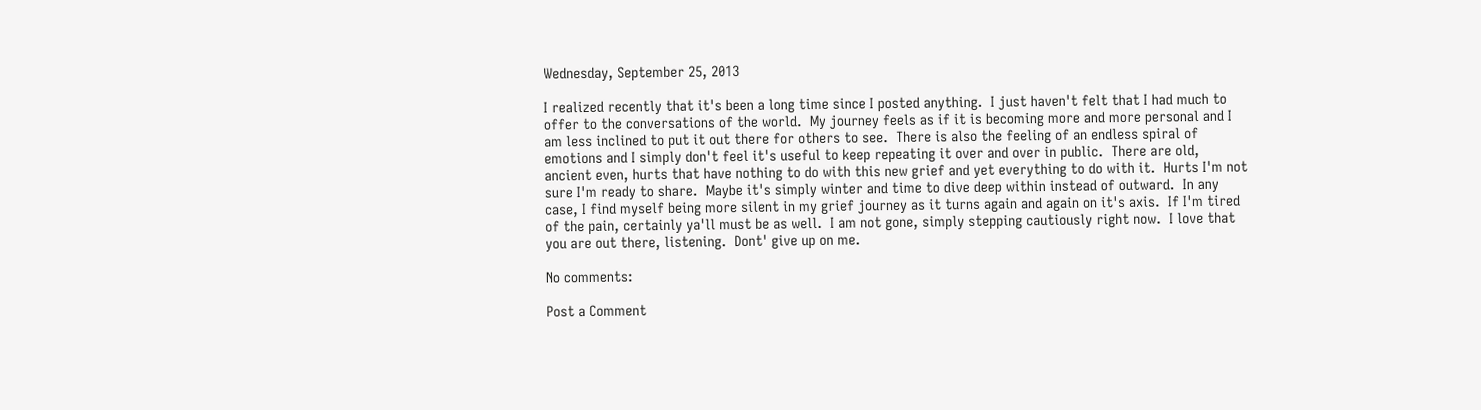Wednesday, September 25, 2013

I realized recently that it's been a long time since I posted anything.  I just haven't felt that I had much to offer to the conversations of the world.  My journey feels as if it is becoming more and more personal and I am less inclined to put it out there for others to see.  There is also the feeling of an endless spiral of emotions and I simply don't feel it's useful to keep repeating it over and over in public.  There are old, ancient even, hurts that have nothing to do with this new grief and yet everything to do with it.  Hurts I'm not sure I'm ready to share.  Maybe it's simply winter and time to dive deep within instead of outward.  In any case, I find myself being more silent in my grief journey as it turns again and again on it's axis.  If I'm tired of the pain, certainly ya'll must be as well.  I am not gone, simply stepping cautiously right now.  I love that you are out there, listening.  Dont' give up on me.

No comments:

Post a Comment